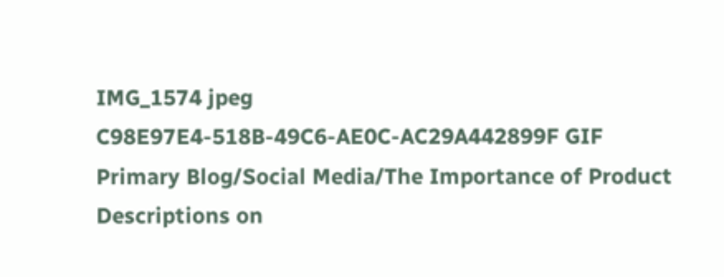IMG_1574 jpeg
C98E97E4-518B-49C6-AE0C-AC29A442899F GIF
Primary Blog/Social Media/The Importance of Product Descriptions on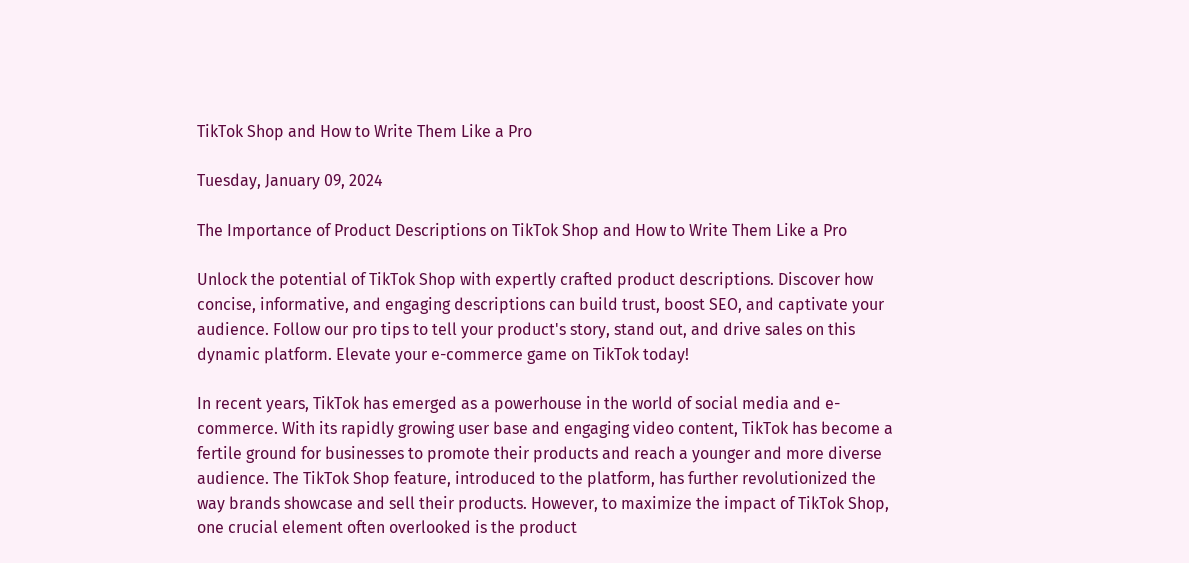TikTok Shop and How to Write Them Like a Pro

Tuesday, January 09, 2024

The Importance of Product Descriptions on TikTok Shop and How to Write Them Like a Pro

Unlock the potential of TikTok Shop with expertly crafted product descriptions. Discover how concise, informative, and engaging descriptions can build trust, boost SEO, and captivate your audience. Follow our pro tips to tell your product's story, stand out, and drive sales on this dynamic platform. Elevate your e-commerce game on TikTok today!

In recent years, TikTok has emerged as a powerhouse in the world of social media and e-commerce. With its rapidly growing user base and engaging video content, TikTok has become a fertile ground for businesses to promote their products and reach a younger and more diverse audience. The TikTok Shop feature, introduced to the platform, has further revolutionized the way brands showcase and sell their products. However, to maximize the impact of TikTok Shop, one crucial element often overlooked is the product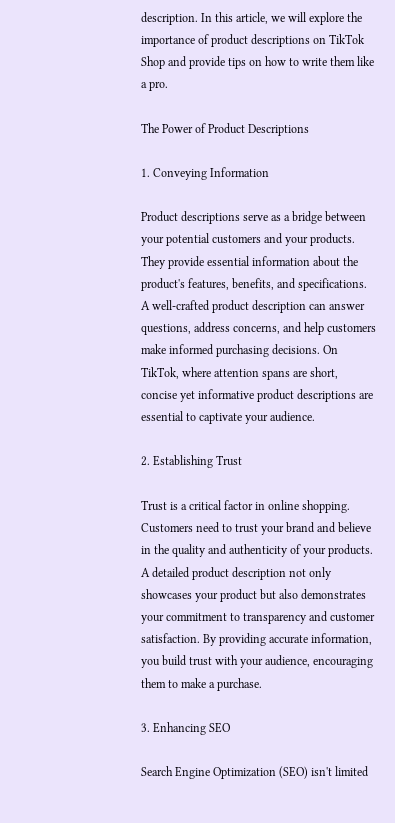description. In this article, we will explore the importance of product descriptions on TikTok Shop and provide tips on how to write them like a pro.

The Power of Product Descriptions

1. Conveying Information

Product descriptions serve as a bridge between your potential customers and your products. They provide essential information about the product's features, benefits, and specifications. A well-crafted product description can answer questions, address concerns, and help customers make informed purchasing decisions. On TikTok, where attention spans are short, concise yet informative product descriptions are essential to captivate your audience.

2. Establishing Trust

Trust is a critical factor in online shopping. Customers need to trust your brand and believe in the quality and authenticity of your products. A detailed product description not only showcases your product but also demonstrates your commitment to transparency and customer satisfaction. By providing accurate information, you build trust with your audience, encouraging them to make a purchase.

3. Enhancing SEO

Search Engine Optimization (SEO) isn't limited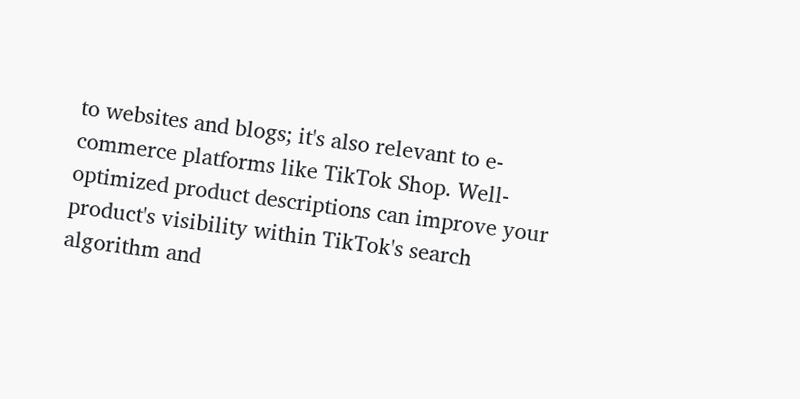to websites and blogs; it's also relevant to e-commerce platforms like TikTok Shop. Well-optimized product descriptions can improve your product's visibility within TikTok's search algorithm and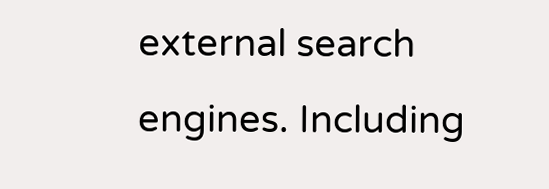external search engines. Including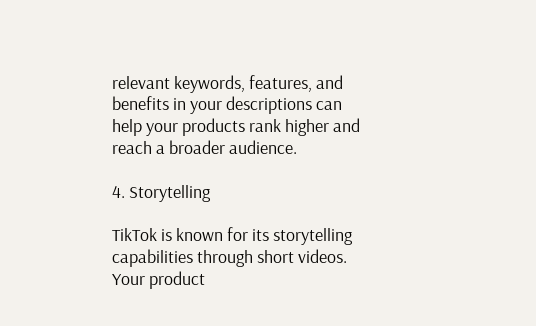relevant keywords, features, and benefits in your descriptions can help your products rank higher and reach a broader audience.

4. Storytelling

TikTok is known for its storytelling capabilities through short videos. Your product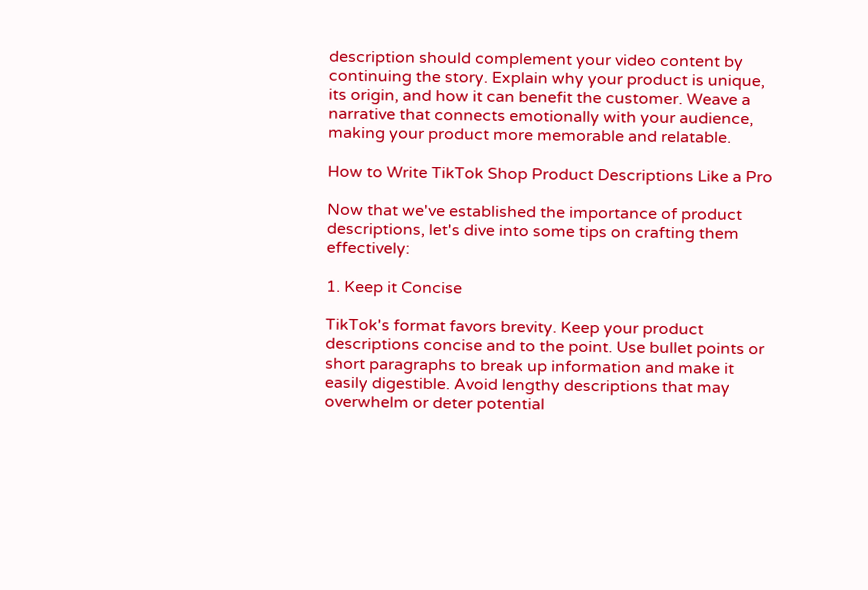description should complement your video content by continuing the story. Explain why your product is unique, its origin, and how it can benefit the customer. Weave a narrative that connects emotionally with your audience, making your product more memorable and relatable.

How to Write TikTok Shop Product Descriptions Like a Pro

Now that we've established the importance of product descriptions, let's dive into some tips on crafting them effectively:

1. Keep it Concise

TikTok's format favors brevity. Keep your product descriptions concise and to the point. Use bullet points or short paragraphs to break up information and make it easily digestible. Avoid lengthy descriptions that may overwhelm or deter potential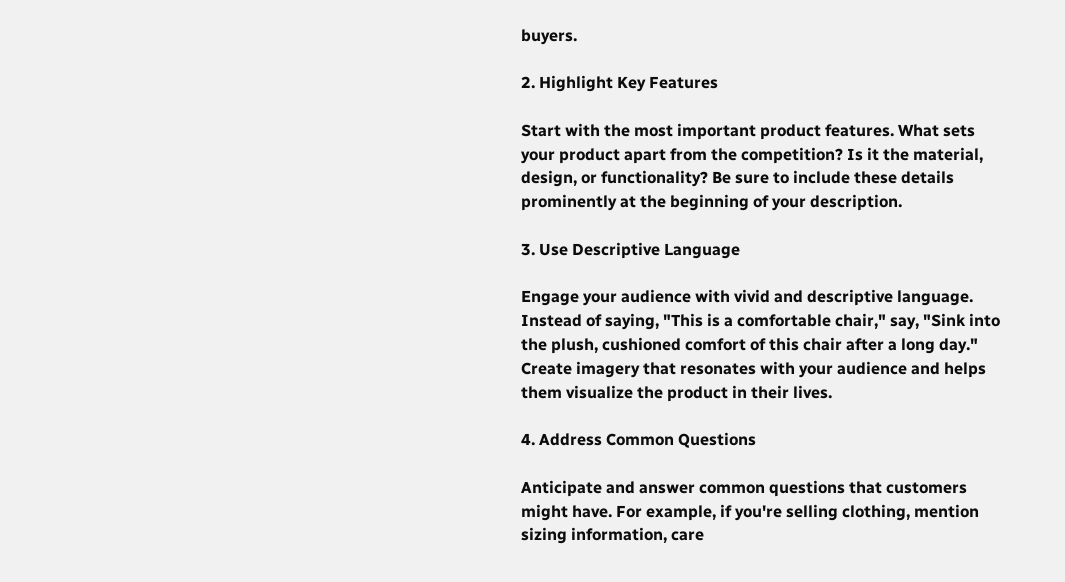buyers.

2. Highlight Key Features

Start with the most important product features. What sets your product apart from the competition? Is it the material, design, or functionality? Be sure to include these details prominently at the beginning of your description.

3. Use Descriptive Language

Engage your audience with vivid and descriptive language. Instead of saying, "This is a comfortable chair," say, "Sink into the plush, cushioned comfort of this chair after a long day." Create imagery that resonates with your audience and helps them visualize the product in their lives.

4. Address Common Questions

Anticipate and answer common questions that customers might have. For example, if you're selling clothing, mention sizing information, care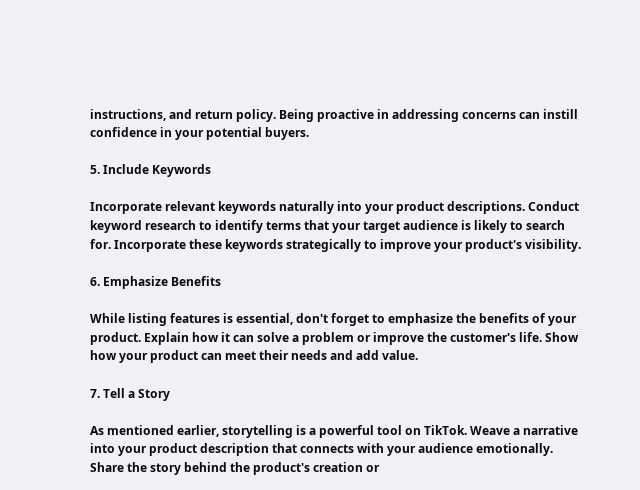instructions, and return policy. Being proactive in addressing concerns can instill confidence in your potential buyers.

5. Include Keywords

Incorporate relevant keywords naturally into your product descriptions. Conduct keyword research to identify terms that your target audience is likely to search for. Incorporate these keywords strategically to improve your product's visibility.

6. Emphasize Benefits

While listing features is essential, don't forget to emphasize the benefits of your product. Explain how it can solve a problem or improve the customer's life. Show how your product can meet their needs and add value.

7. Tell a Story

As mentioned earlier, storytelling is a powerful tool on TikTok. Weave a narrative into your product description that connects with your audience emotionally. Share the story behind the product's creation or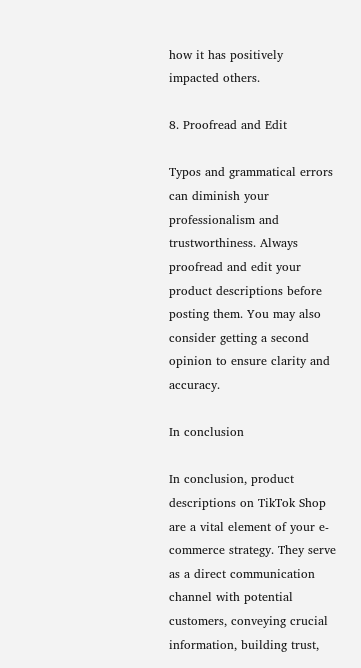how it has positively impacted others.

8. Proofread and Edit

Typos and grammatical errors can diminish your professionalism and trustworthiness. Always proofread and edit your product descriptions before posting them. You may also consider getting a second opinion to ensure clarity and accuracy.

In conclusion

In conclusion, product descriptions on TikTok Shop are a vital element of your e-commerce strategy. They serve as a direct communication channel with potential customers, conveying crucial information, building trust,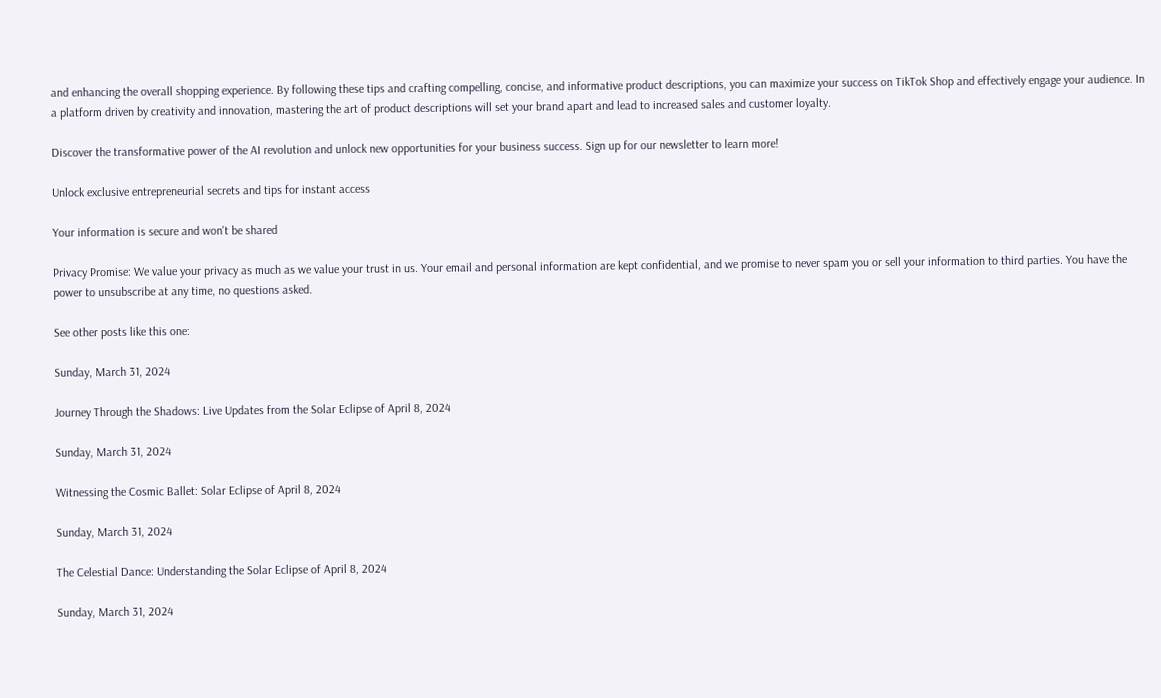and enhancing the overall shopping experience. By following these tips and crafting compelling, concise, and informative product descriptions, you can maximize your success on TikTok Shop and effectively engage your audience. In a platform driven by creativity and innovation, mastering the art of product descriptions will set your brand apart and lead to increased sales and customer loyalty.

Discover the transformative power of the AI revolution and unlock new opportunities for your business success. Sign up for our newsletter to learn more!

Unlock exclusive entrepreneurial secrets and tips for instant access

Your information is secure and won't be shared

Privacy Promise: We value your privacy as much as we value your trust in us. Your email and personal information are kept confidential, and we promise to never spam you or sell your information to third parties. You have the power to unsubscribe at any time, no questions asked.

See other posts like this one:

Sunday, March 31, 2024

Journey Through the Shadows: Live Updates from the Solar Eclipse of April 8, 2024

Sunday, March 31, 2024

Witnessing the Cosmic Ballet: Solar Eclipse of April 8, 2024

Sunday, March 31, 2024

The Celestial Dance: Understanding the Solar Eclipse of April 8, 2024

Sunday, March 31, 2024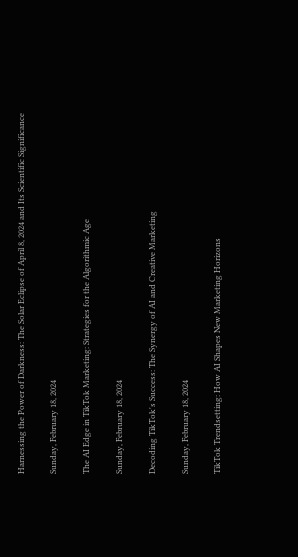Harnessing the Power of Darkness: The Solar Eclipse of April 8, 2024 and Its Scientific Significance

Sunday, February 18, 2024

The AI Edge in TikTok Marketing: Strategies for the Algorithmic Age

Sunday, February 18, 2024

Decoding TikTok's Success: The Synergy of AI and Creative Marketing

Sunday, February 18, 2024

TikTok Trendsetting: How AI Shapes New Marketing Horizons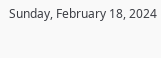Sunday, February 18, 2024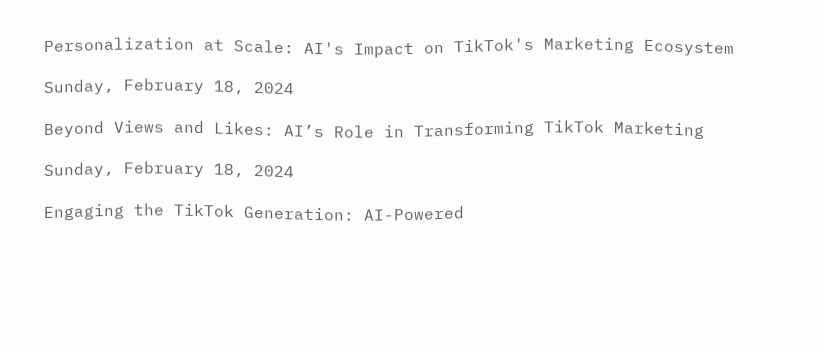Personalization at Scale: AI's Impact on TikTok's Marketing Ecosystem

Sunday, February 18, 2024

Beyond Views and Likes: AI’s Role in Transforming TikTok Marketing

Sunday, February 18, 2024

Engaging the TikTok Generation: AI-Powered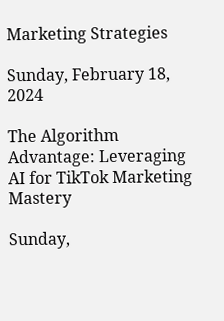Marketing Strategies

Sunday, February 18, 2024

The Algorithm Advantage: Leveraging AI for TikTok Marketing Mastery

Sunday,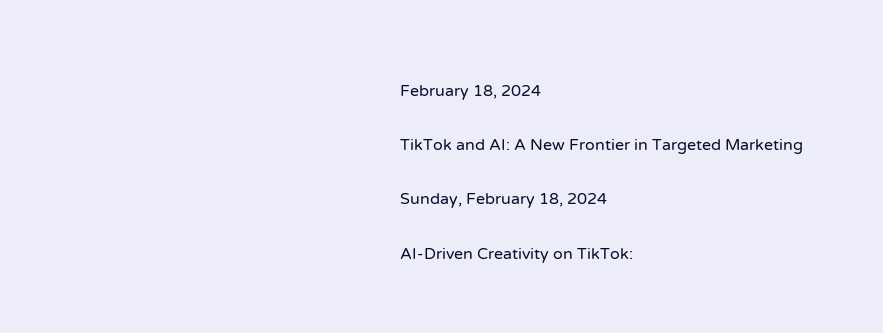February 18, 2024

TikTok and AI: A New Frontier in Targeted Marketing

Sunday, February 18, 2024

AI-Driven Creativity on TikTok: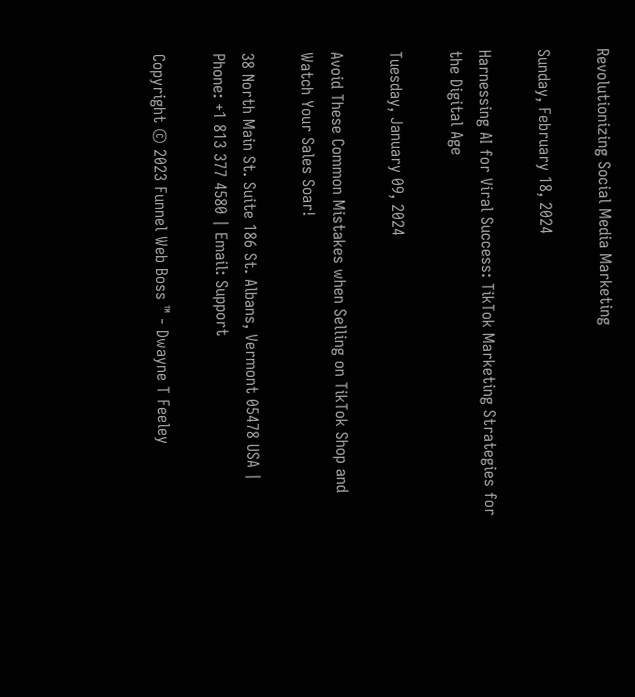Revolutionizing Social Media Marketing

Sunday, February 18, 2024

Harnessing AI for Viral Success: TikTok Marketing Strategies for the Digital Age

Tuesday, January 09, 2024

Avoid These Common Mistakes when Selling on TikTok Shop and Watch Your Sales Soar!

38 North Main St. Suite 186 St. Albans, Vermont 05478 USA | Phone: +1 813 377 4580 | Email: Support

Copyright © 2023 Funnel Web Boss ™ - Dwayne T Feeley